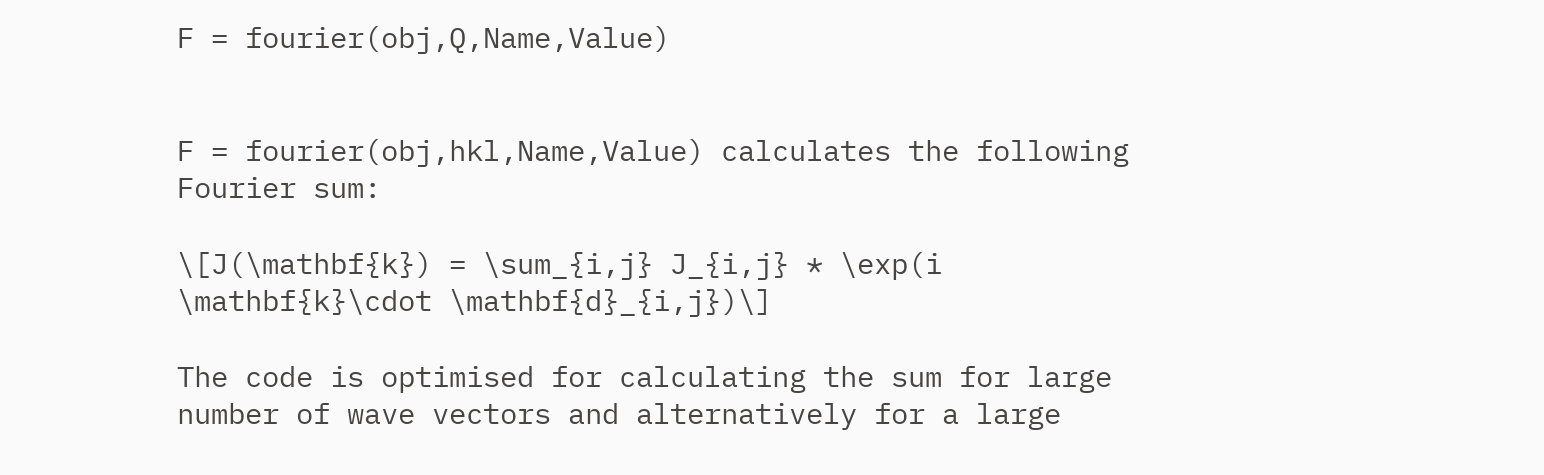F = fourier(obj,Q,Name,Value)


F = fourier(obj,hkl,Name,Value) calculates the following Fourier sum:

\[J(\mathbf{k}) = \sum_{i,j} J_{i,j} * \exp(i \mathbf{k}\cdot \mathbf{d}_{i,j})\]

The code is optimised for calculating the sum for large number of wave vectors and alternatively for a large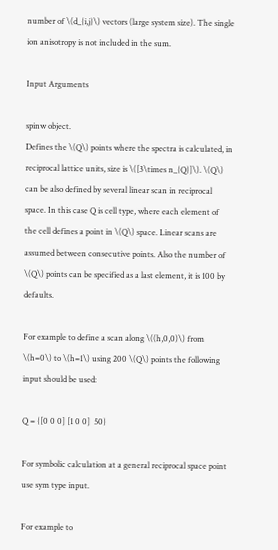number of \(d_{i,j}\) vectors (large system size). The single ion anisotropy is not included in the sum.

Input Arguments

spinw object.
Defines the \(Q\) points where the spectra is calculated, in reciprocal lattice units, size is \([3\times n_{Q}]\). \(Q\) can be also defined by several linear scan in reciprocal space. In this case Q is cell type, where each element of the cell defines a point in \(Q\) space. Linear scans are assumed between consecutive points. Also the number of \(Q\) points can be specified as a last element, it is 100 by defaults.

For example to define a scan along \((h,0,0)\) from \(h=0\) to \(h=1\) using 200 \(Q\) points the following input should be used:

Q = {[0 0 0] [1 0 0]  50}

For symbolic calculation at a general reciprocal space point use sym type input.

For example to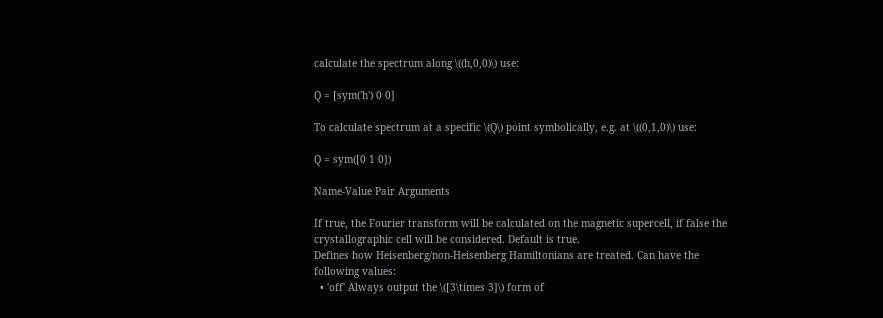calculate the spectrum along \((h,0,0)\) use:

Q = [sym('h') 0 0]

To calculate spectrum at a specific \(Q\) point symbolically, e.g. at \((0,1,0)\) use:

Q = sym([0 1 0])

Name-Value Pair Arguments

If true, the Fourier transform will be calculated on the magnetic supercell, if false the crystallographic cell will be considered. Default is true.
Defines how Heisenberg/non-Heisenberg Hamiltonians are treated. Can have the following values:
  • 'off' Always output the \([3\times 3]\) form of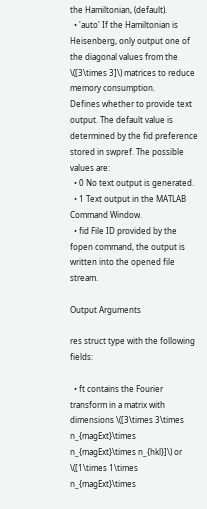the Hamiltonian, (default).
  • 'auto' If the Hamiltonian is Heisenberg, only output one of the diagonal values from the \([3\times 3]\) matrices to reduce memory consumption.
Defines whether to provide text output. The default value is determined by the fid preference stored in swpref. The possible values are:
  • 0 No text output is generated.
  • 1 Text output in the MATLAB Command Window.
  • fid File ID provided by the fopen command, the output is written into the opened file stream.

Output Arguments

res struct type with the following fields:

  • ft contains the Fourier transform in a matrix with dimensions \([3\times 3\times n_{magExt}\times n_{magExt}\times n_{hkl}]\) or \([1\times 1\times n_{magExt}\times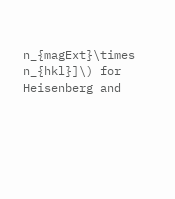n_{magExt}\times n_{hkl}]\) for Heisenberg and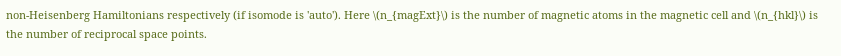non-Heisenberg Hamiltonians respectively (if isomode is 'auto'). Here \(n_{magExt}\) is the number of magnetic atoms in the magnetic cell and \(n_{hkl}\) is the number of reciprocal space points.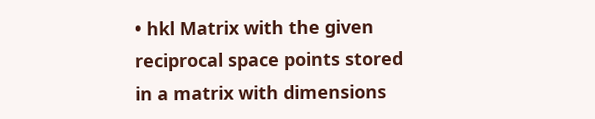• hkl Matrix with the given reciprocal space points stored in a matrix with dimensions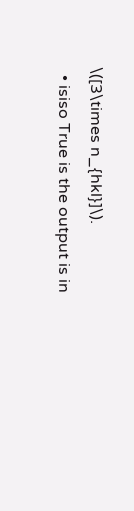\([3\times n_{hkl}]\).
  • isiso True is the output is in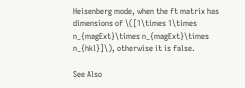Heisenberg mode, when the ft matrix has dimensions of \([1\times 1\times n_{magExt}\times n_{magExt}\times n_{hkl}]\), otherwise it is false.

See Also